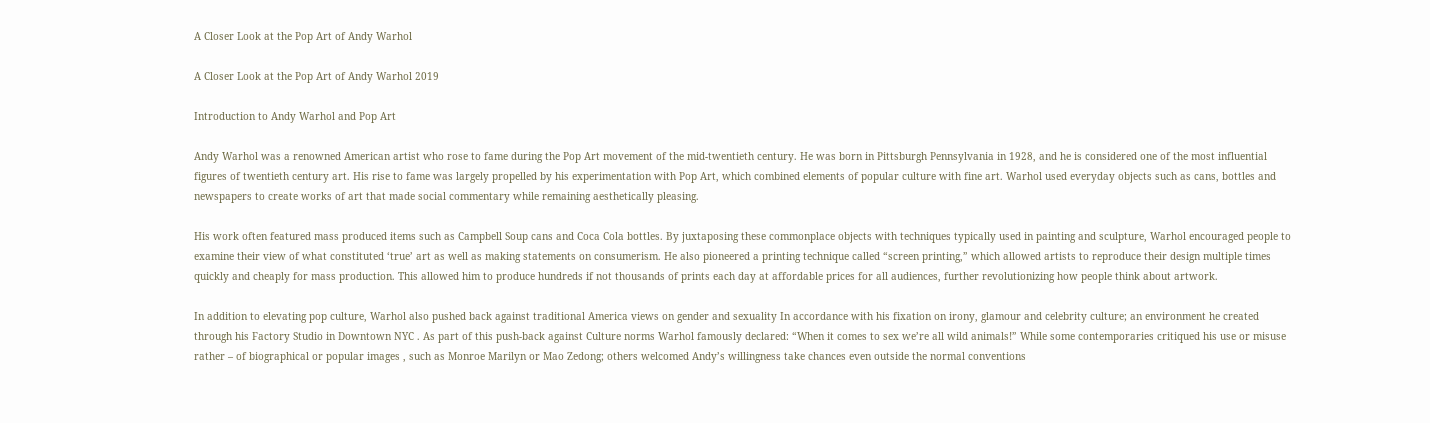A Closer Look at the Pop Art of Andy Warhol

A Closer Look at the Pop Art of Andy Warhol 2019

Introduction to Andy Warhol and Pop Art

Andy Warhol was a renowned American artist who rose to fame during the Pop Art movement of the mid-twentieth century. He was born in Pittsburgh Pennsylvania in 1928, and he is considered one of the most influential figures of twentieth century art. His rise to fame was largely propelled by his experimentation with Pop Art, which combined elements of popular culture with fine art. Warhol used everyday objects such as cans, bottles and newspapers to create works of art that made social commentary while remaining aesthetically pleasing.

His work often featured mass produced items such as Campbell Soup cans and Coca Cola bottles. By juxtaposing these commonplace objects with techniques typically used in painting and sculpture, Warhol encouraged people to examine their view of what constituted ‘true’ art as well as making statements on consumerism. He also pioneered a printing technique called “screen printing,” which allowed artists to reproduce their design multiple times quickly and cheaply for mass production. This allowed him to produce hundreds if not thousands of prints each day at affordable prices for all audiences, further revolutionizing how people think about artwork.

In addition to elevating pop culture, Warhol also pushed back against traditional America views on gender and sexuality In accordance with his fixation on irony, glamour and celebrity culture; an environment he created through his Factory Studio in Downtown NYC . As part of this push-back against Culture norms Warhol famously declared: “When it comes to sex we’re all wild animals!” While some contemporaries critiqued his use or misuse rather – of biographical or popular images , such as Monroe Marilyn or Mao Zedong; others welcomed Andy’s willingness take chances even outside the normal conventions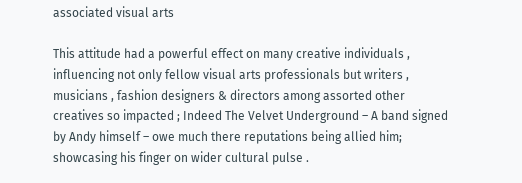associated visual arts

This attitude had a powerful effect on many creative individuals , influencing not only fellow visual arts professionals but writers , musicians , fashion designers & directors among assorted other creatives so impacted ; Indeed The Velvet Underground – A band signed by Andy himself – owe much there reputations being allied him; showcasing his finger on wider cultural pulse .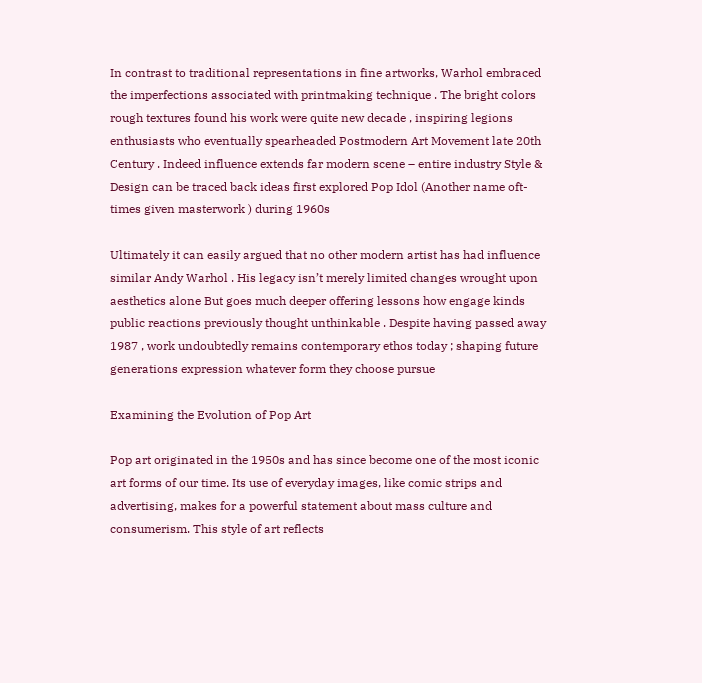In contrast to traditional representations in fine artworks, Warhol embraced the imperfections associated with printmaking technique . The bright colors rough textures found his work were quite new decade , inspiring legions enthusiasts who eventually spearheaded Postmodern Art Movement late 20th Century . Indeed influence extends far modern scene – entire industry Style & Design can be traced back ideas first explored Pop Idol (Another name oft-times given masterwork ) during 1960s

Ultimately it can easily argued that no other modern artist has had influence similar Andy Warhol . His legacy isn’t merely limited changes wrought upon aesthetics alone But goes much deeper offering lessons how engage kinds public reactions previously thought unthinkable . Despite having passed away 1987 , work undoubtedly remains contemporary ethos today ; shaping future generations expression whatever form they choose pursue

Examining the Evolution of Pop Art

Pop art originated in the 1950s and has since become one of the most iconic art forms of our time. Its use of everyday images, like comic strips and advertising, makes for a powerful statement about mass culture and consumerism. This style of art reflects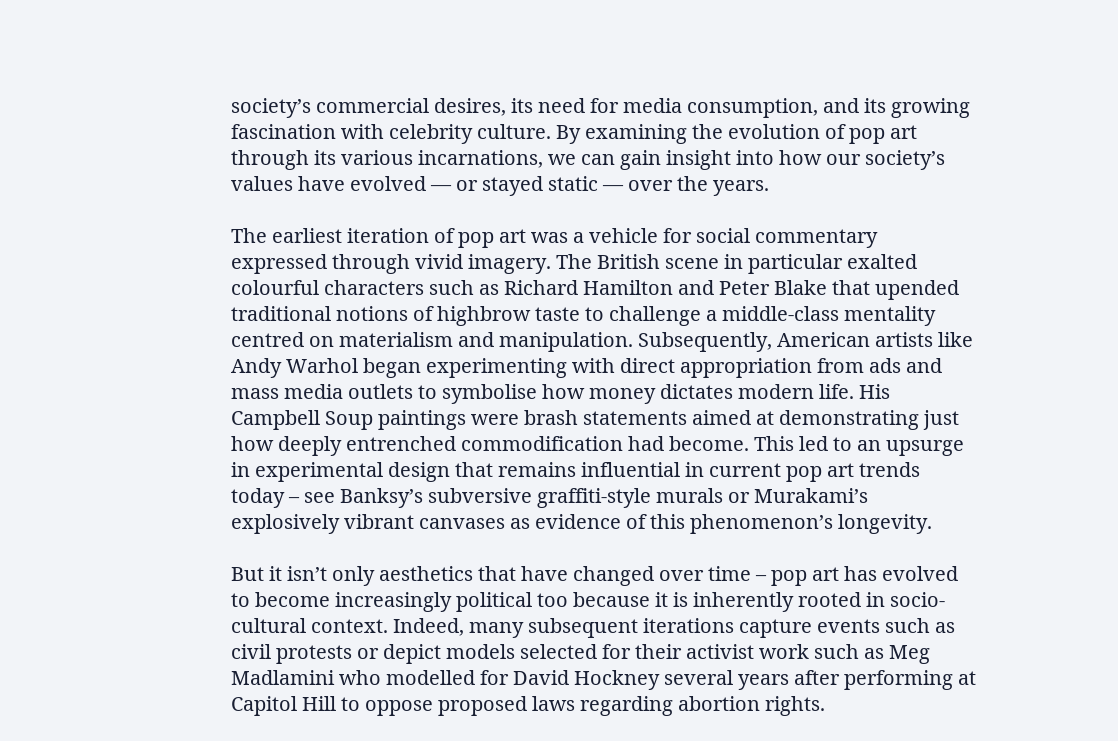society’s commercial desires, its need for media consumption, and its growing fascination with celebrity culture. By examining the evolution of pop art through its various incarnations, we can gain insight into how our society’s values have evolved — or stayed static — over the years.

The earliest iteration of pop art was a vehicle for social commentary expressed through vivid imagery. The British scene in particular exalted colourful characters such as Richard Hamilton and Peter Blake that upended traditional notions of highbrow taste to challenge a middle-class mentality centred on materialism and manipulation. Subsequently, American artists like Andy Warhol began experimenting with direct appropriation from ads and mass media outlets to symbolise how money dictates modern life. His Campbell Soup paintings were brash statements aimed at demonstrating just how deeply entrenched commodification had become. This led to an upsurge in experimental design that remains influential in current pop art trends today – see Banksy’s subversive graffiti-style murals or Murakami’s explosively vibrant canvases as evidence of this phenomenon’s longevity.

But it isn’t only aesthetics that have changed over time – pop art has evolved to become increasingly political too because it is inherently rooted in socio-cultural context. Indeed, many subsequent iterations capture events such as civil protests or depict models selected for their activist work such as Meg Madlamini who modelled for David Hockney several years after performing at Capitol Hill to oppose proposed laws regarding abortion rights.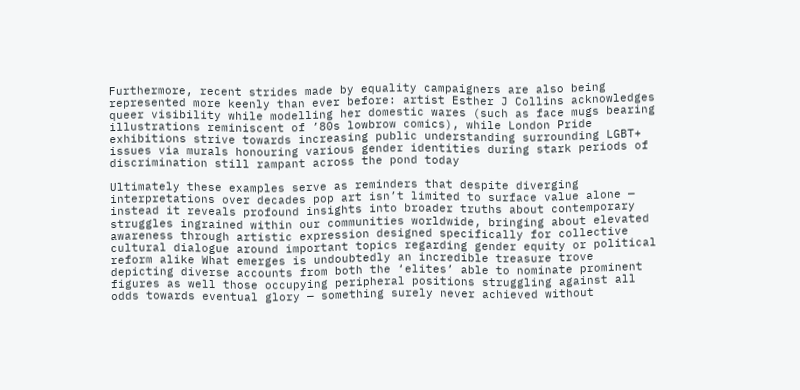Furthermore, recent strides made by equality campaigners are also being represented more keenly than ever before: artist Esther J Collins acknowledges queer visibility while modelling her domestic wares (such as face mugs bearing illustrations reminiscent of ’80s lowbrow comics), while London Pride exhibitions strive towards increasing public understanding surrounding LGBT+ issues via murals honouring various gender identities during stark periods of discrimination still rampant across the pond today

Ultimately these examples serve as reminders that despite diverging interpretations over decades pop art isn’t limited to surface value alone — instead it reveals profound insights into broader truths about contemporary struggles ingrained within our communities worldwide, bringing about elevated awareness through artistic expression designed specifically for collective cultural dialogue around important topics regarding gender equity or political reform alike What emerges is undoubtedly an incredible treasure trove depicting diverse accounts from both the ‘elites’ able to nominate prominent figures as well those occupying peripheral positions struggling against all odds towards eventual glory — something surely never achieved without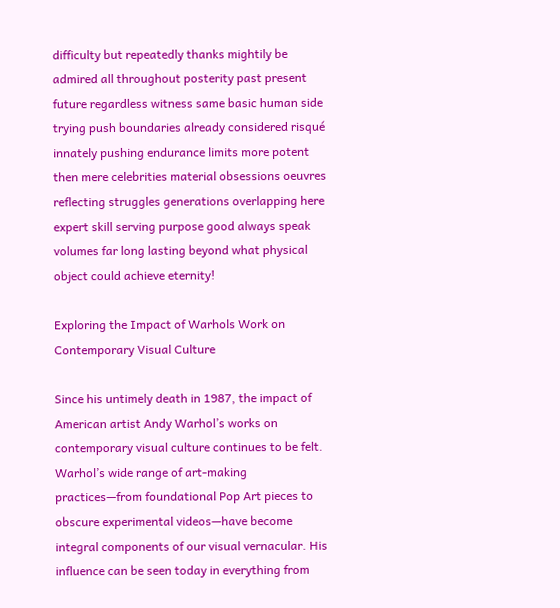difficulty but repeatedly thanks mightily be admired all throughout posterity past present future regardless witness same basic human side trying push boundaries already considered risqué innately pushing endurance limits more potent then mere celebrities material obsessions oeuvres reflecting struggles generations overlapping here expert skill serving purpose good always speak volumes far long lasting beyond what physical object could achieve eternity!

Exploring the Impact of Warhols Work on Contemporary Visual Culture

Since his untimely death in 1987, the impact of American artist Andy Warhol’s works on contemporary visual culture continues to be felt. Warhol’s wide range of art-making practices—from foundational Pop Art pieces to obscure experimental videos—have become integral components of our visual vernacular. His influence can be seen today in everything from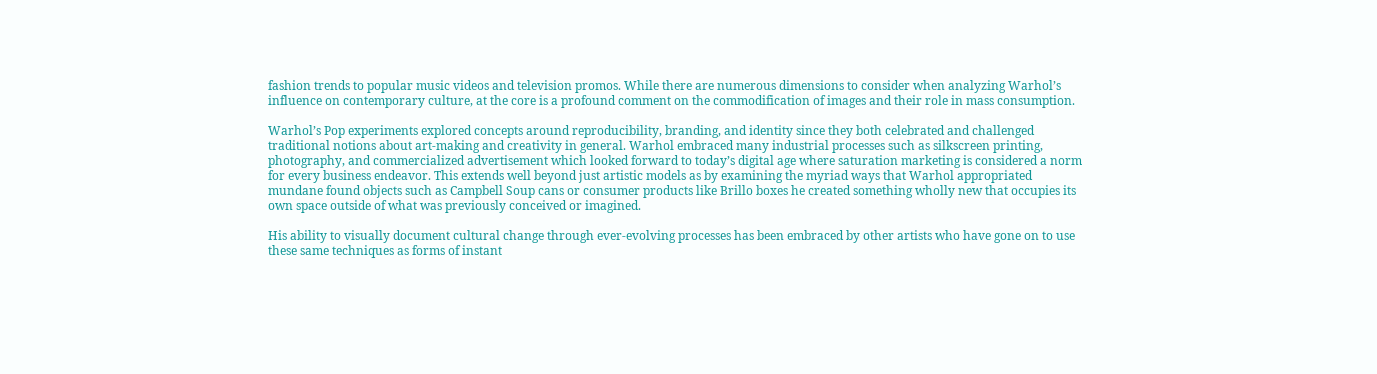fashion trends to popular music videos and television promos. While there are numerous dimensions to consider when analyzing Warhol’s influence on contemporary culture, at the core is a profound comment on the commodification of images and their role in mass consumption.

Warhol’s Pop experiments explored concepts around reproducibility, branding, and identity since they both celebrated and challenged traditional notions about art-making and creativity in general. Warhol embraced many industrial processes such as silkscreen printing, photography, and commercialized advertisement which looked forward to today’s digital age where saturation marketing is considered a norm for every business endeavor. This extends well beyond just artistic models as by examining the myriad ways that Warhol appropriated mundane found objects such as Campbell Soup cans or consumer products like Brillo boxes he created something wholly new that occupies its own space outside of what was previously conceived or imagined.

His ability to visually document cultural change through ever-evolving processes has been embraced by other artists who have gone on to use these same techniques as forms of instant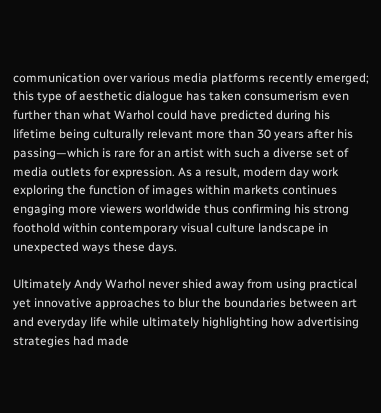communication over various media platforms recently emerged; this type of aesthetic dialogue has taken consumerism even further than what Warhol could have predicted during his lifetime being culturally relevant more than 30 years after his passing—which is rare for an artist with such a diverse set of media outlets for expression. As a result, modern day work exploring the function of images within markets continues engaging more viewers worldwide thus confirming his strong foothold within contemporary visual culture landscape in unexpected ways these days.

Ultimately Andy Warhol never shied away from using practical yet innovative approaches to blur the boundaries between art and everyday life while ultimately highlighting how advertising strategies had made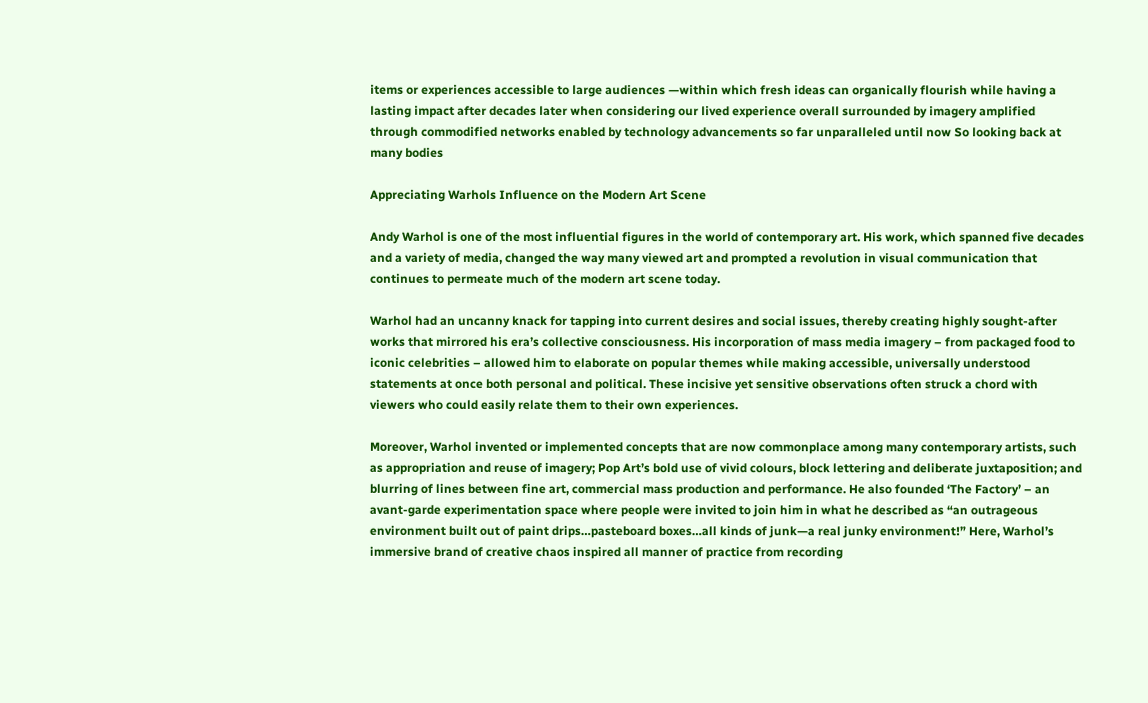items or experiences accessible to large audiences —within which fresh ideas can organically flourish while having a lasting impact after decades later when considering our lived experience overall surrounded by imagery amplified through commodified networks enabled by technology advancements so far unparalleled until now So looking back at many bodies

Appreciating Warhols Influence on the Modern Art Scene

Andy Warhol is one of the most influential figures in the world of contemporary art. His work, which spanned five decades and a variety of media, changed the way many viewed art and prompted a revolution in visual communication that continues to permeate much of the modern art scene today.

Warhol had an uncanny knack for tapping into current desires and social issues, thereby creating highly sought-after works that mirrored his era’s collective consciousness. His incorporation of mass media imagery – from packaged food to iconic celebrities – allowed him to elaborate on popular themes while making accessible, universally understood statements at once both personal and political. These incisive yet sensitive observations often struck a chord with viewers who could easily relate them to their own experiences.

Moreover, Warhol invented or implemented concepts that are now commonplace among many contemporary artists, such as appropriation and reuse of imagery; Pop Art’s bold use of vivid colours, block lettering and deliberate juxtaposition; and blurring of lines between fine art, commercial mass production and performance. He also founded ‘The Factory’ – an avant-garde experimentation space where people were invited to join him in what he described as “an outrageous environment built out of paint drips…pasteboard boxes…all kinds of junk—a real junky environment!” Here, Warhol’s immersive brand of creative chaos inspired all manner of practice from recording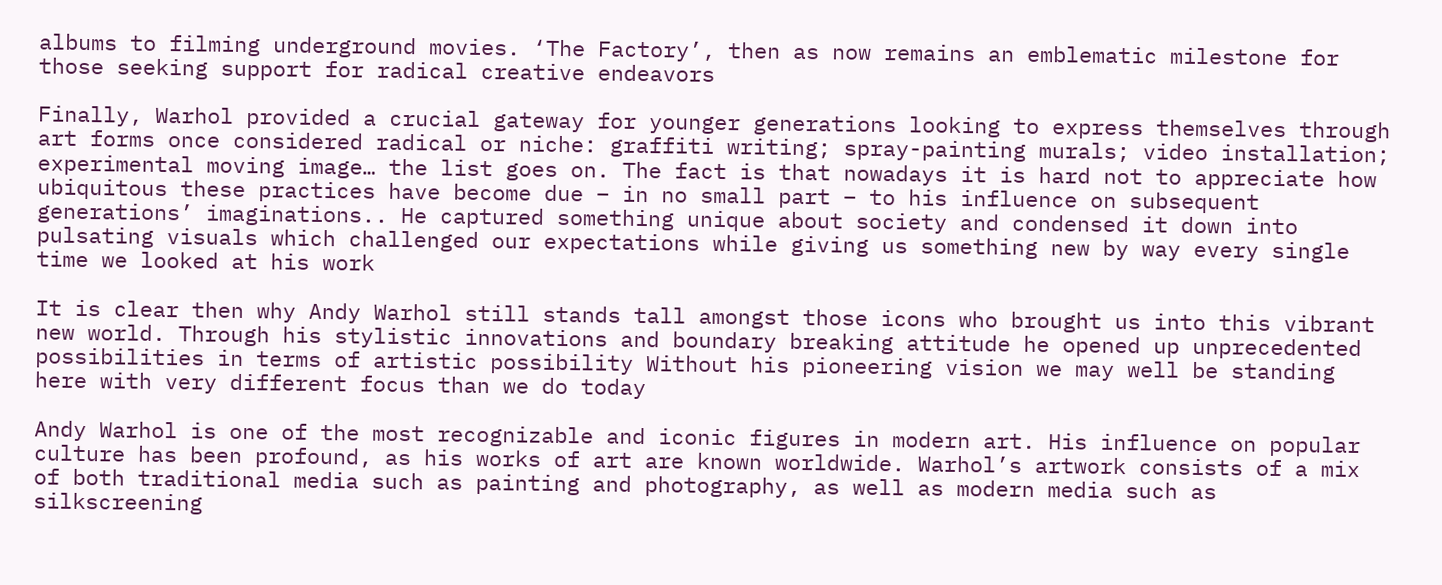albums to filming underground movies. ‘The Factory’, then as now remains an emblematic milestone for those seeking support for radical creative endeavors

Finally, Warhol provided a crucial gateway for younger generations looking to express themselves through art forms once considered radical or niche: graffiti writing; spray-painting murals; video installation; experimental moving image… the list goes on. The fact is that nowadays it is hard not to appreciate how ubiquitous these practices have become due – in no small part – to his influence on subsequent generations’ imaginations.. He captured something unique about society and condensed it down into pulsating visuals which challenged our expectations while giving us something new by way every single time we looked at his work

It is clear then why Andy Warhol still stands tall amongst those icons who brought us into this vibrant new world. Through his stylistic innovations and boundary breaking attitude he opened up unprecedented possibilities in terms of artistic possibility Without his pioneering vision we may well be standing here with very different focus than we do today

Andy Warhol is one of the most recognizable and iconic figures in modern art. His influence on popular culture has been profound, as his works of art are known worldwide. Warhol’s artwork consists of a mix of both traditional media such as painting and photography, as well as modern media such as silkscreening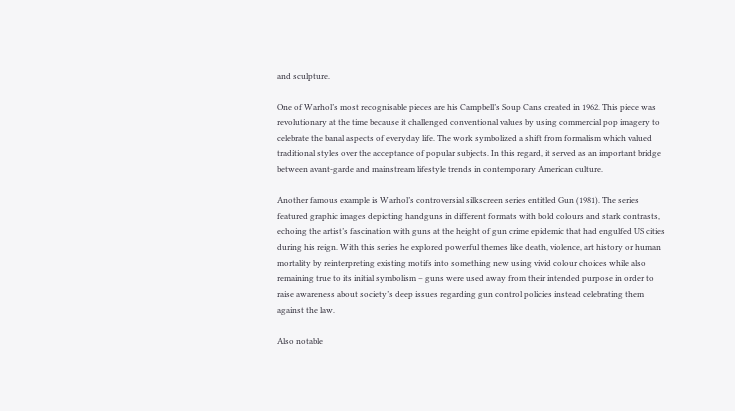and sculpture.

One of Warhol’s most recognisable pieces are his Campbell’s Soup Cans created in 1962. This piece was revolutionary at the time because it challenged conventional values by using commercial pop imagery to celebrate the banal aspects of everyday life. The work symbolized a shift from formalism which valued traditional styles over the acceptance of popular subjects. In this regard, it served as an important bridge between avant-garde and mainstream lifestyle trends in contemporary American culture.

Another famous example is Warhol’s controversial silkscreen series entitled Gun (1981). The series featured graphic images depicting handguns in different formats with bold colours and stark contrasts, echoing the artist’s fascination with guns at the height of gun crime epidemic that had engulfed US cities during his reign. With this series he explored powerful themes like death, violence, art history or human mortality by reinterpreting existing motifs into something new using vivid colour choices while also remaining true to its initial symbolism – guns were used away from their intended purpose in order to raise awareness about society’s deep issues regarding gun control policies instead celebrating them against the law.

Also notable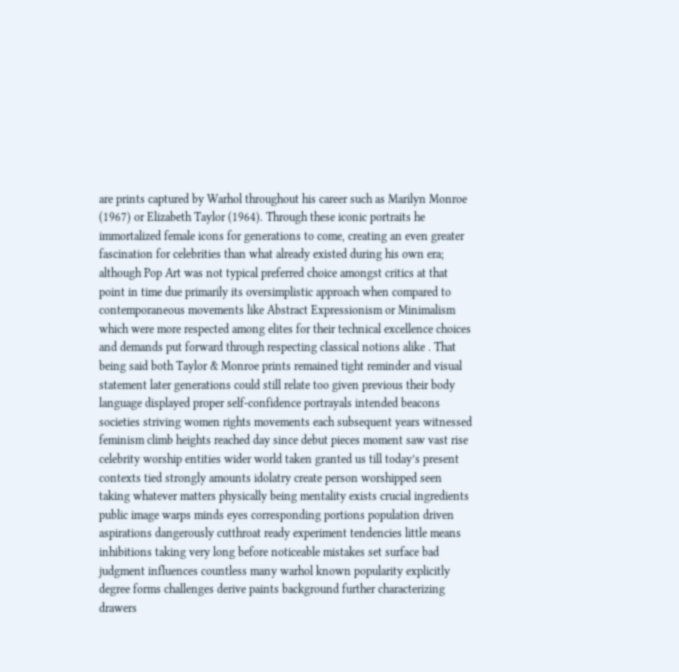are prints captured by Warhol throughout his career such as Marilyn Monroe (1967) or Elizabeth Taylor (1964). Through these iconic portraits he immortalized female icons for generations to come, creating an even greater fascination for celebrities than what already existed during his own era; although Pop Art was not typical preferred choice amongst critics at that point in time due primarily its oversimplistic approach when compared to contemporaneous movements like Abstract Expressionism or Minimalism which were more respected among elites for their technical excellence choices and demands put forward through respecting classical notions alike . That being said both Taylor & Monroe prints remained tight reminder and visual statement later generations could still relate too given previous their body language displayed proper self-confidence portrayals intended beacons societies striving women rights movements each subsequent years witnessed feminism climb heights reached day since debut pieces moment saw vast rise celebrity worship entities wider world taken granted us till today’s present contexts tied strongly amounts idolatry create person worshipped seen taking whatever matters physically being mentality exists crucial ingredients public image warps minds eyes corresponding portions population driven aspirations dangerously cutthroat ready experiment tendencies little means inhibitions taking very long before noticeable mistakes set surface bad judgment influences countless many warhol known popularity explicitly degree forms challenges derive paints background further characterizing drawers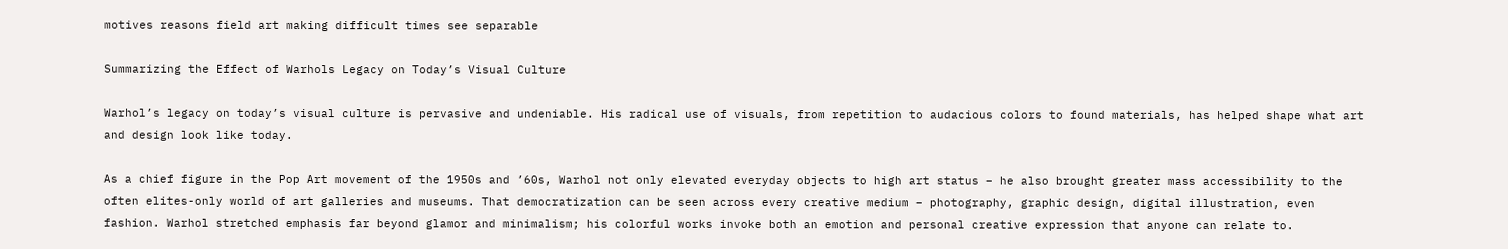motives reasons field art making difficult times see separable

Summarizing the Effect of Warhols Legacy on Today’s Visual Culture

Warhol’s legacy on today’s visual culture is pervasive and undeniable. His radical use of visuals, from repetition to audacious colors to found materials, has helped shape what art and design look like today.

As a chief figure in the Pop Art movement of the 1950s and ’60s, Warhol not only elevated everyday objects to high art status – he also brought greater mass accessibility to the often elites-only world of art galleries and museums. That democratization can be seen across every creative medium – photography, graphic design, digital illustration, even fashion. Warhol stretched emphasis far beyond glamor and minimalism; his colorful works invoke both an emotion and personal creative expression that anyone can relate to.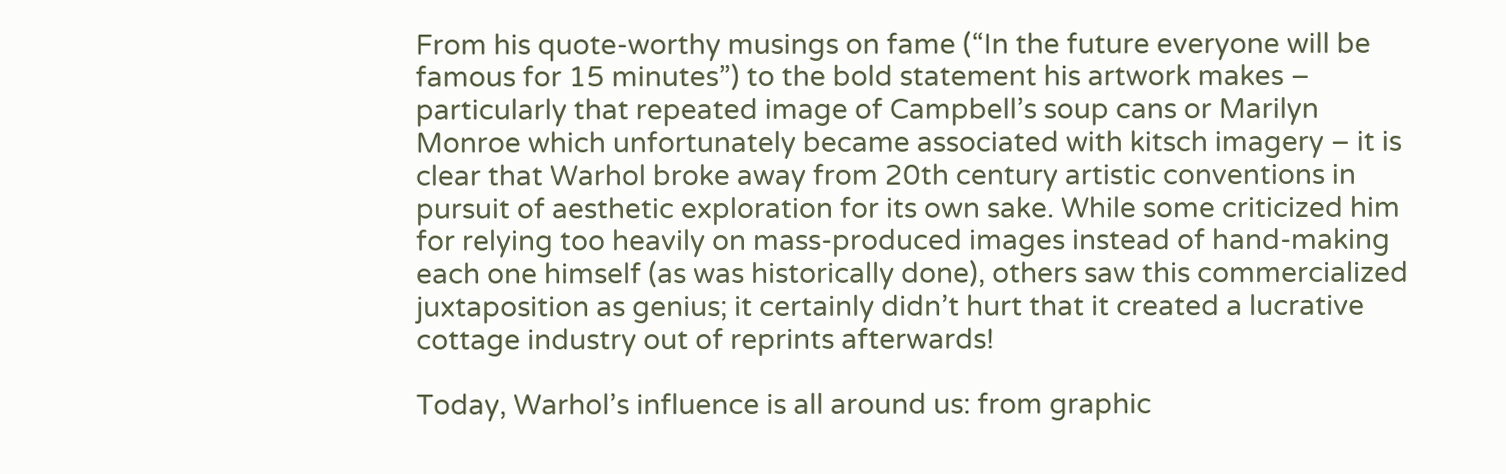From his quote-worthy musings on fame (“In the future everyone will be famous for 15 minutes”) to the bold statement his artwork makes – particularly that repeated image of Campbell’s soup cans or Marilyn Monroe which unfortunately became associated with kitsch imagery – it is clear that Warhol broke away from 20th century artistic conventions in pursuit of aesthetic exploration for its own sake. While some criticized him for relying too heavily on mass-produced images instead of hand-making each one himself (as was historically done), others saw this commercialized juxtaposition as genius; it certainly didn’t hurt that it created a lucrative cottage industry out of reprints afterwards!

Today, Warhol’s influence is all around us: from graphic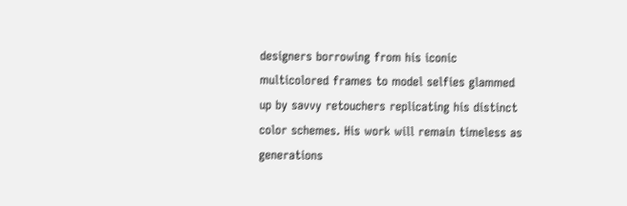designers borrowing from his iconic multicolored frames to model selfies glammed up by savvy retouchers replicating his distinct color schemes. His work will remain timeless as generations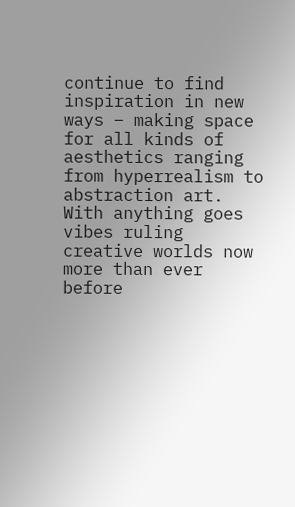continue to find inspiration in new ways – making space for all kinds of aesthetics ranging from hyperrealism to abstraction art. With anything goes vibes ruling creative worlds now more than ever before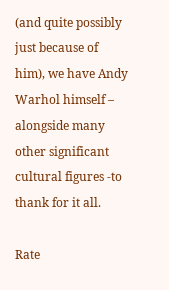(and quite possibly just because of him), we have Andy Warhol himself – alongside many other significant cultural figures -to thank for it all.

Rate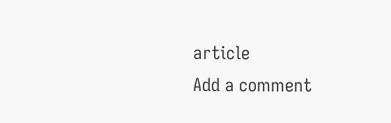article
Add a comment